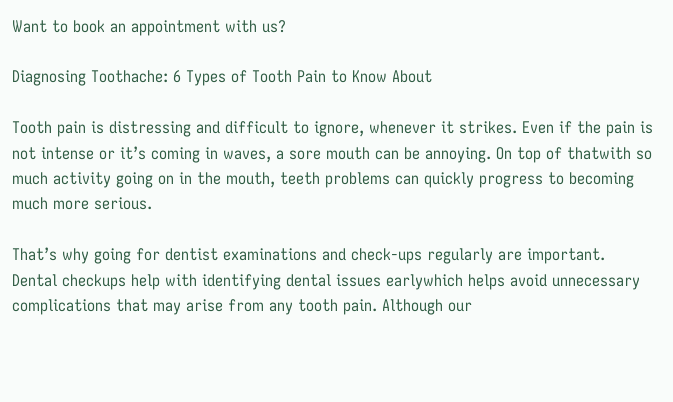Want to book an appointment with us?

Diagnosing Toothache: 6 Types of Tooth Pain to Know About

Tooth pain is distressing and difficult to ignore, whenever it strikes. Even if the pain is not intense or it’s coming in waves, a sore mouth can be annoying. On top of thatwith so much activity going on in the mouth, teeth problems can quickly progress to becoming much more serious.

That’s why going for dentist examinations and check-ups regularly are important. Dental checkups help with identifying dental issues earlywhich helps avoid unnecessary complications that may arise from any tooth pain. Although our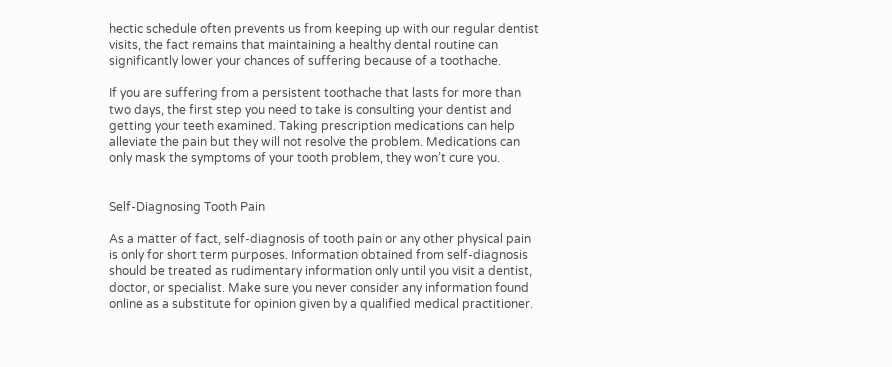hectic schedule often prevents us from keeping up with our regular dentist visits, the fact remains that maintaining a healthy dental routine can significantly lower your chances of suffering because of a toothache.

If you are suffering from a persistent toothache that lasts for more than two days, the first step you need to take is consulting your dentist and getting your teeth examined. Taking prescription medications can help alleviate the pain but they will not resolve the problem. Medications can only mask the symptoms of your tooth problem, they won’t cure you.


Self-Diagnosing Tooth Pain

As a matter of fact, self-diagnosis of tooth pain or any other physical pain is only for short term purposes. Information obtained from self-diagnosis should be treated as rudimentary information only until you visit a dentist, doctor, or specialist. Make sure you never consider any information found online as a substitute for opinion given by a qualified medical practitioner.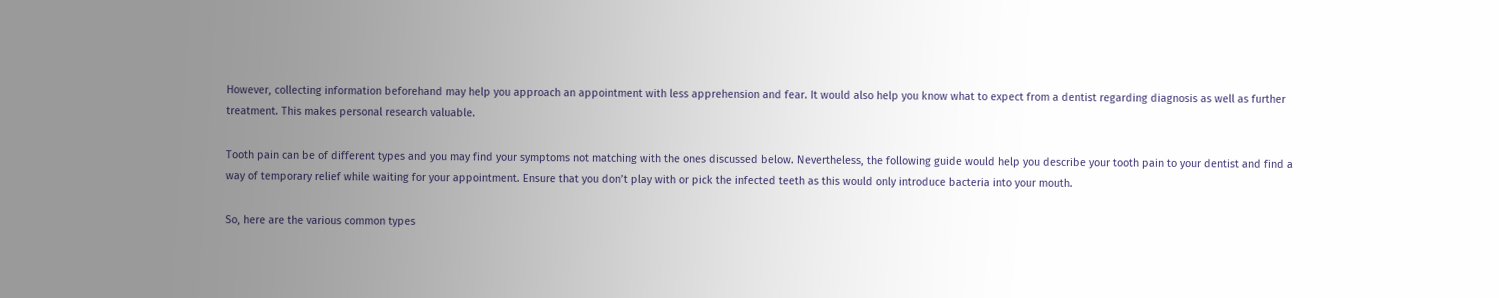However, collecting information beforehand may help you approach an appointment with less apprehension and fear. It would also help you know what to expect from a dentist regarding diagnosis as well as further treatment. This makes personal research valuable.

Tooth pain can be of different types and you may find your symptoms not matching with the ones discussed below. Nevertheless, the following guide would help you describe your tooth pain to your dentist and find a way of temporary relief while waiting for your appointment. Ensure that you don’t play with or pick the infected teeth as this would only introduce bacteria into your mouth.

So, here are the various common types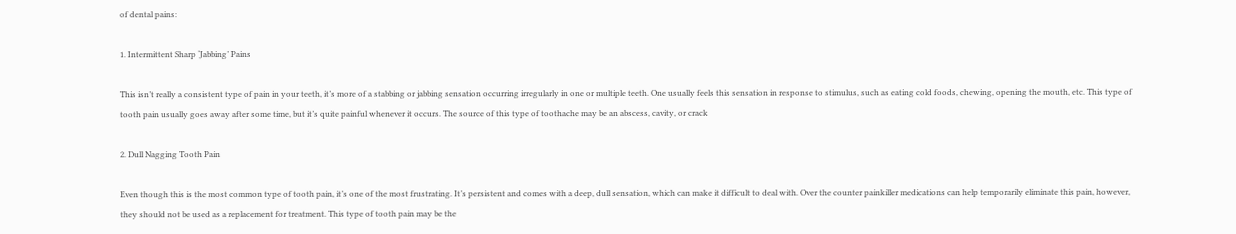of dental pains:

1. Intermittent Sharp ‘Jabbing’ Pains

This isn’t really a consistent type of pain in your teeth, it’s more of a stabbing or jabbing sensation occurring irregularly in one or multiple teeth. One usually feels this sensation in response to stimulus, such as eating cold foods, chewing, opening the mouth, etc. This type of tooth pain usually goes away after some time, but it’s quite painful whenever it occurs. The source of this type of toothache may be an abscess, cavity, or crack

2. Dull Nagging Tooth Pain

Even though this is the most common type of tooth pain, it’s one of the most frustrating. It’s persistent and comes with a deep, dull sensation, which can make it difficult to deal with. Over the counter painkiller medications can help temporarily eliminate this pain, however, they should not be used as a replacement for treatment. This type of tooth pain may be the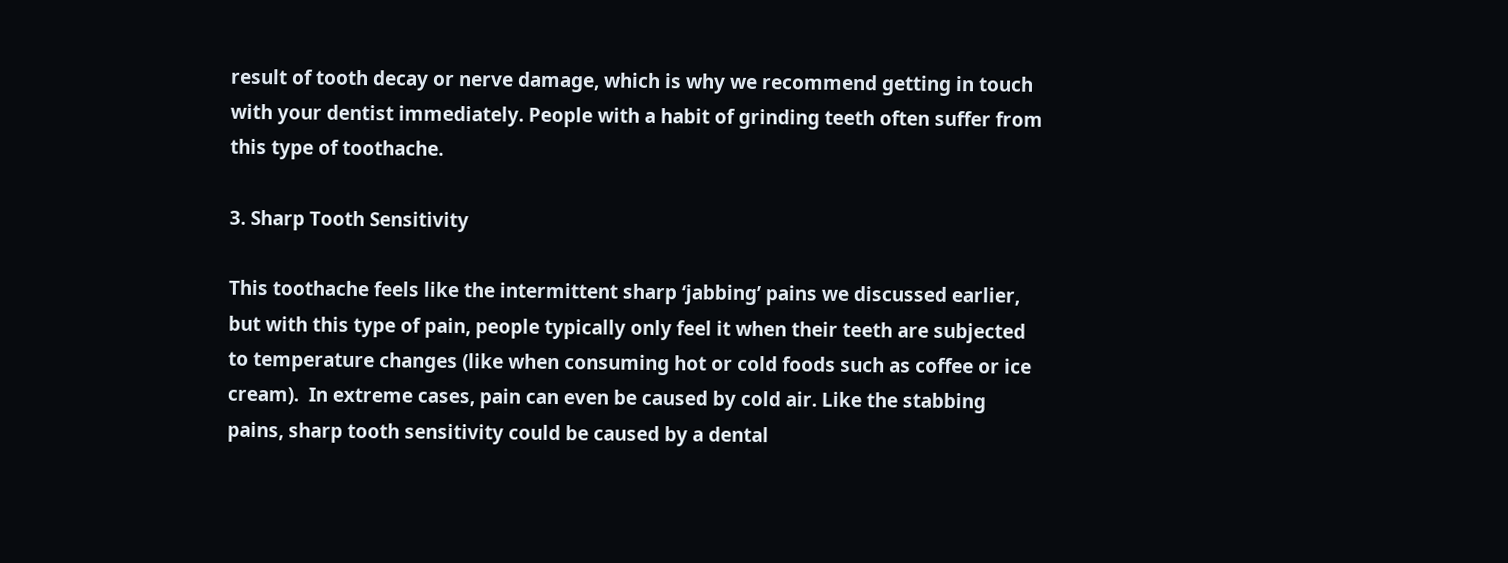result of tooth decay or nerve damage, which is why we recommend getting in touch with your dentist immediately. People with a habit of grinding teeth often suffer from this type of toothache.

3. Sharp Tooth Sensitivity

This toothache feels like the intermittent sharp ‘jabbing’ pains we discussed earlier, but with this type of pain, people typically only feel it when their teeth are subjected to temperature changes (like when consuming hot or cold foods such as coffee or ice cream).  In extreme cases, pain can even be caused by cold air. Like the stabbing pains, sharp tooth sensitivity could be caused by a dental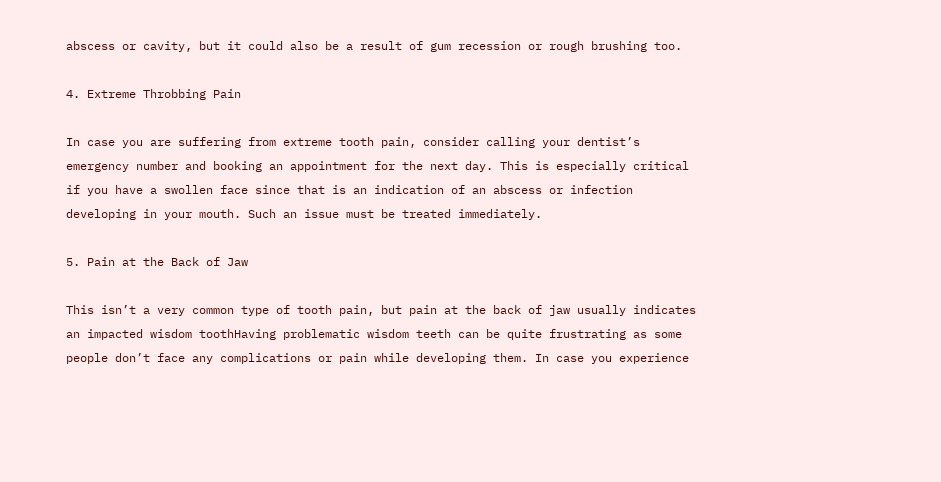abscess or cavity, but it could also be a result of gum recession or rough brushing too.

4. Extreme Throbbing Pain

In case you are suffering from extreme tooth pain, consider calling your dentist’s emergency number and booking an appointment for the next day. This is especially critical if you have a swollen face since that is an indication of an abscess or infection developing in your mouth. Such an issue must be treated immediately.

5. Pain at the Back of Jaw

This isn’t a very common type of tooth pain, but pain at the back of jaw usually indicates an impacted wisdom toothHaving problematic wisdom teeth can be quite frustrating as some people don’t face any complications or pain while developing them. In case you experience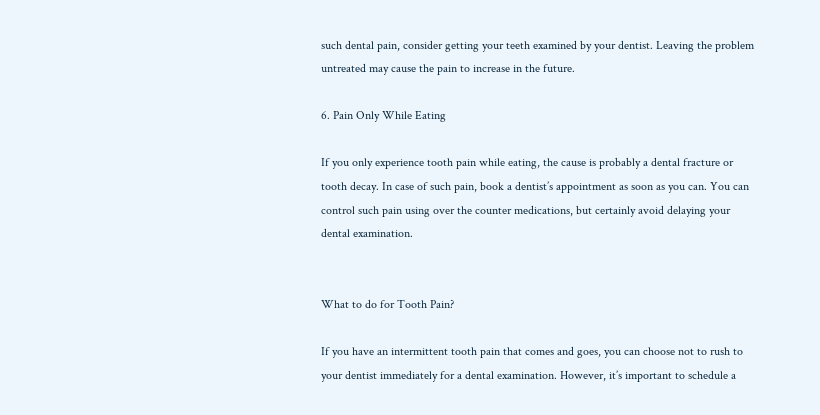such dental pain, consider getting your teeth examined by your dentist. Leaving the problem untreated may cause the pain to increase in the future.

6. Pain Only While Eating

If you only experience tooth pain while eating, the cause is probably a dental fracture or tooth decay. In case of such pain, book a dentist’s appointment as soon as you can. You can control such pain using over the counter medications, but certainly avoid delaying your dental examination.


What to do for Tooth Pain?

If you have an intermittent tooth pain that comes and goes, you can choose not to rush to your dentist immediately for a dental examination. However, it’s important to schedule a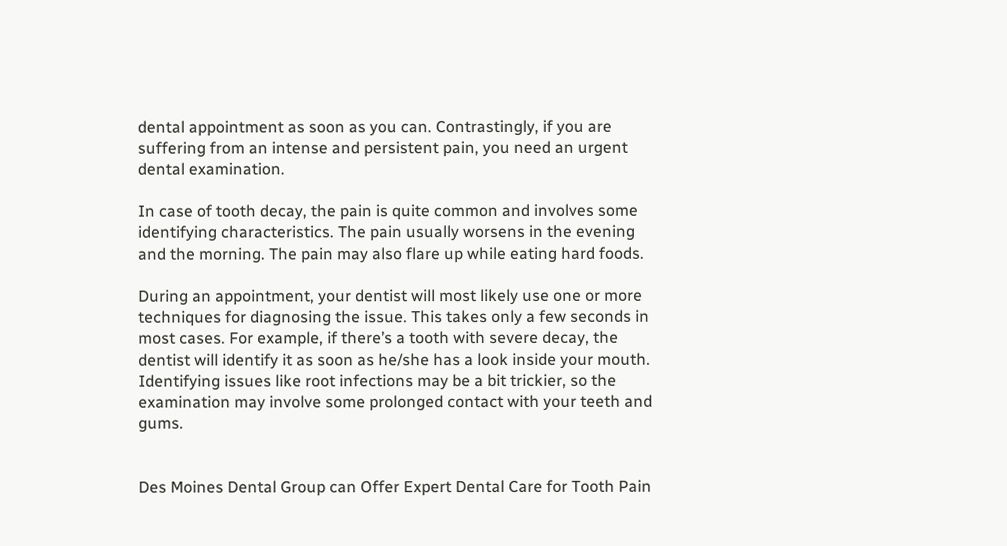dental appointment as soon as you can. Contrastingly, if you are suffering from an intense and persistent pain, you need an urgent dental examination.

In case of tooth decay, the pain is quite common and involves some identifying characteristics. The pain usually worsens in the evening and the morning. The pain may also flare up while eating hard foods.

During an appointment, your dentist will most likely use one or more techniques for diagnosing the issue. This takes only a few seconds in most cases. For example, if there’s a tooth with severe decay, the dentist will identify it as soon as he/she has a look inside your mouth. Identifying issues like root infections may be a bit trickier, so the examination may involve some prolonged contact with your teeth and gums.


Des Moines Dental Group can Offer Expert Dental Care for Tooth Pain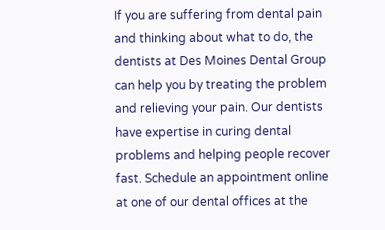If you are suffering from dental pain and thinking about what to do, the dentists at Des Moines Dental Group can help you by treating the problem and relieving your pain. Our dentists have expertise in curing dental problems and helping people recover fast. Schedule an appointment online at one of our dental offices at the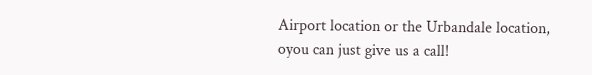Airport location or the Urbandale location, oyou can just give us a call!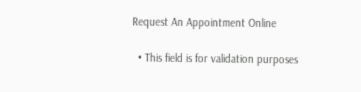Request An Appointment Online

  • This field is for validation purposes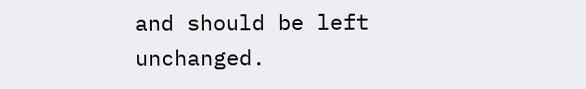and should be left unchanged.